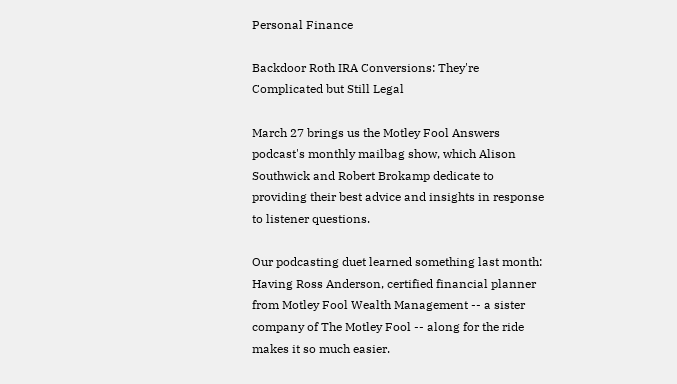Personal Finance

Backdoor Roth IRA Conversions: They're Complicated but Still Legal

March 27 brings us the Motley Fool Answers podcast's monthly mailbag show, which Alison Southwick and Robert Brokamp dedicate to providing their best advice and insights in response to listener questions.

Our podcasting duet learned something last month: Having Ross Anderson, certified financial planner from Motley Fool Wealth Management -- a sister company of The Motley Fool -- along for the ride makes it so much easier.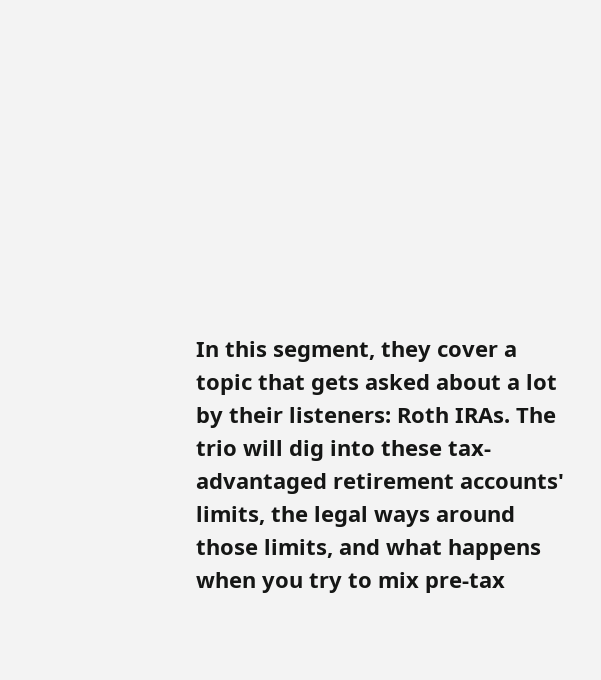In this segment, they cover a topic that gets asked about a lot by their listeners: Roth IRAs. The trio will dig into these tax-advantaged retirement accounts' limits, the legal ways around those limits, and what happens when you try to mix pre-tax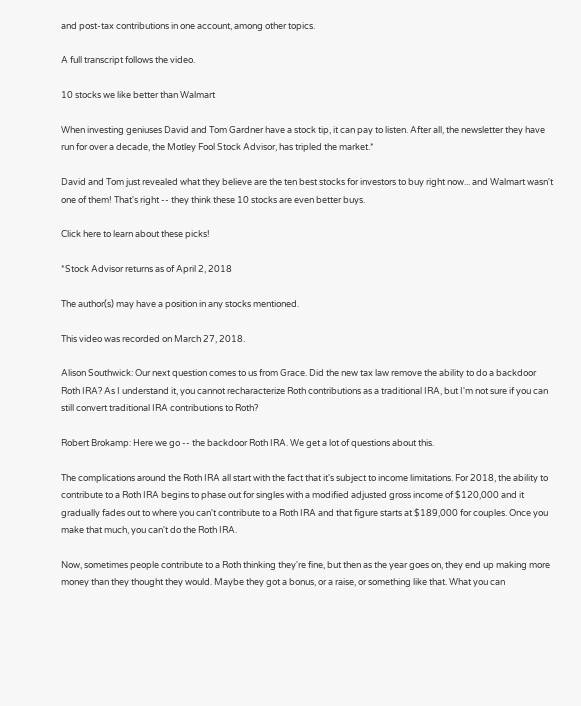and post-tax contributions in one account, among other topics.

A full transcript follows the video.

10 stocks we like better than Walmart

When investing geniuses David and Tom Gardner have a stock tip, it can pay to listen. After all, the newsletter they have run for over a decade, the Motley Fool Stock Advisor, has tripled the market.*

David and Tom just revealed what they believe are the ten best stocks for investors to buy right now... and Walmart wasn't one of them! That's right -- they think these 10 stocks are even better buys.

Click here to learn about these picks!

*Stock Advisor returns as of April 2, 2018

The author(s) may have a position in any stocks mentioned.

This video was recorded on March 27, 2018.

Alison Southwick: Our next question comes to us from Grace. Did the new tax law remove the ability to do a backdoor Roth IRA? As I understand it, you cannot recharacterize Roth contributions as a traditional IRA, but I'm not sure if you can still convert traditional IRA contributions to Roth?

Robert Brokamp: Here we go -- the backdoor Roth IRA. We get a lot of questions about this.

The complications around the Roth IRA all start with the fact that it's subject to income limitations. For 2018, the ability to contribute to a Roth IRA begins to phase out for singles with a modified adjusted gross income of $120,000 and it gradually fades out to where you can't contribute to a Roth IRA and that figure starts at $189,000 for couples. Once you make that much, you can't do the Roth IRA.

Now, sometimes people contribute to a Roth thinking they're fine, but then as the year goes on, they end up making more money than they thought they would. Maybe they got a bonus, or a raise, or something like that. What you can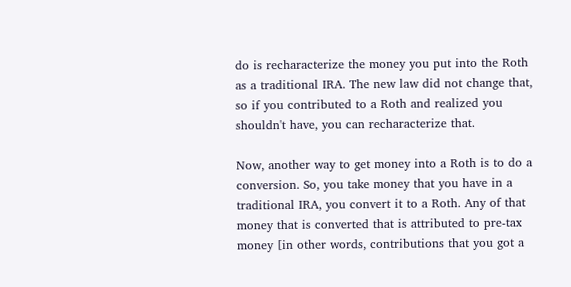do is recharacterize the money you put into the Roth as a traditional IRA. The new law did not change that, so if you contributed to a Roth and realized you shouldn't have, you can recharacterize that.

Now, another way to get money into a Roth is to do a conversion. So, you take money that you have in a traditional IRA, you convert it to a Roth. Any of that money that is converted that is attributed to pre-tax money [in other words, contributions that you got a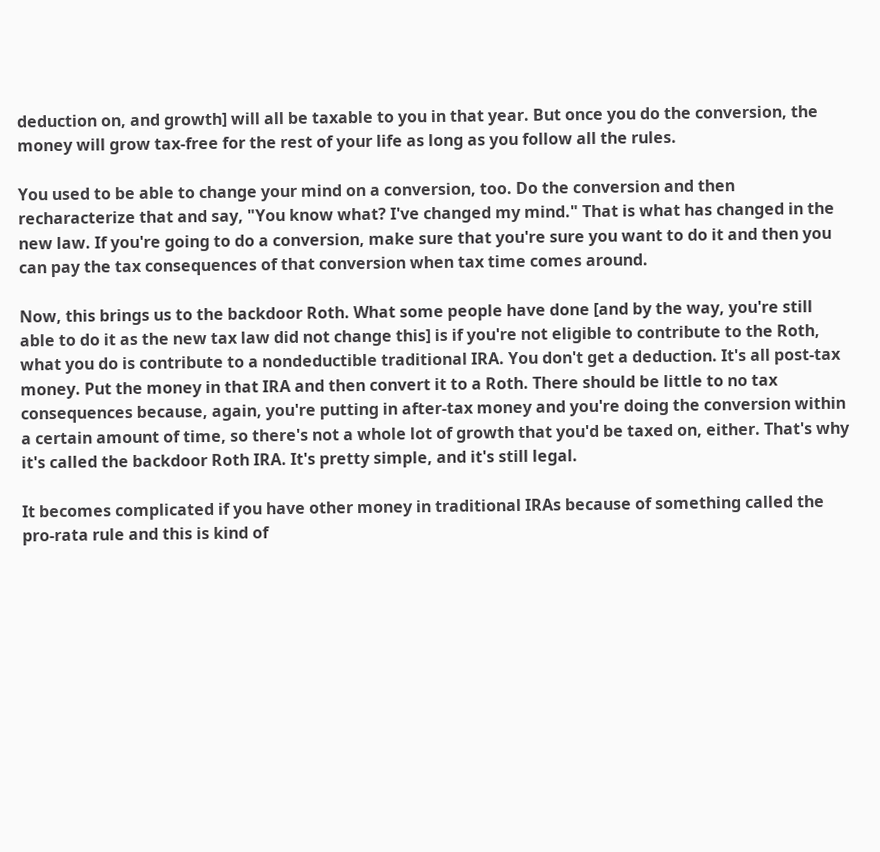deduction on, and growth] will all be taxable to you in that year. But once you do the conversion, the money will grow tax-free for the rest of your life as long as you follow all the rules.

You used to be able to change your mind on a conversion, too. Do the conversion and then recharacterize that and say, "You know what? I've changed my mind." That is what has changed in the new law. If you're going to do a conversion, make sure that you're sure you want to do it and then you can pay the tax consequences of that conversion when tax time comes around.

Now, this brings us to the backdoor Roth. What some people have done [and by the way, you're still able to do it as the new tax law did not change this] is if you're not eligible to contribute to the Roth, what you do is contribute to a nondeductible traditional IRA. You don't get a deduction. It's all post-tax money. Put the money in that IRA and then convert it to a Roth. There should be little to no tax consequences because, again, you're putting in after-tax money and you're doing the conversion within a certain amount of time, so there's not a whole lot of growth that you'd be taxed on, either. That's why it's called the backdoor Roth IRA. It's pretty simple, and it's still legal.

It becomes complicated if you have other money in traditional IRAs because of something called the pro-rata rule and this is kind of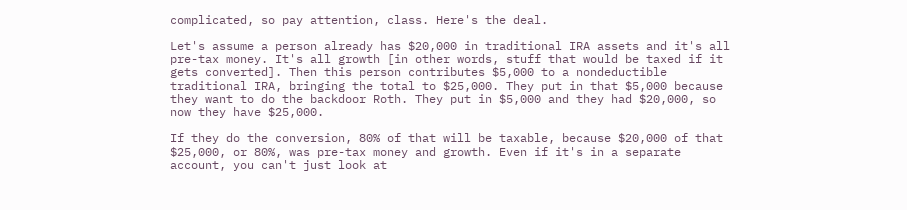complicated, so pay attention, class. Here's the deal.

Let's assume a person already has $20,000 in traditional IRA assets and it's all pre-tax money. It's all growth [in other words, stuff that would be taxed if it gets converted]. Then this person contributes $5,000 to a nondeductible traditional IRA, bringing the total to $25,000. They put in that $5,000 because they want to do the backdoor Roth. They put in $5,000 and they had $20,000, so now they have $25,000.

If they do the conversion, 80% of that will be taxable, because $20,000 of that $25,000, or 80%, was pre-tax money and growth. Even if it's in a separate account, you can't just look at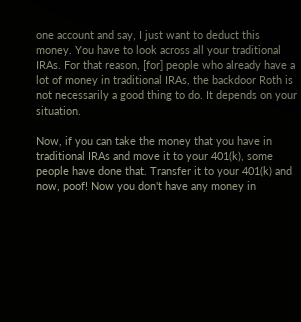one account and say, I just want to deduct this money. You have to look across all your traditional IRAs. For that reason, [for] people who already have a lot of money in traditional IRAs, the backdoor Roth is not necessarily a good thing to do. It depends on your situation.

Now, if you can take the money that you have in traditional IRAs and move it to your 401(k), some people have done that. Transfer it to your 401(k) and now, poof! Now you don't have any money in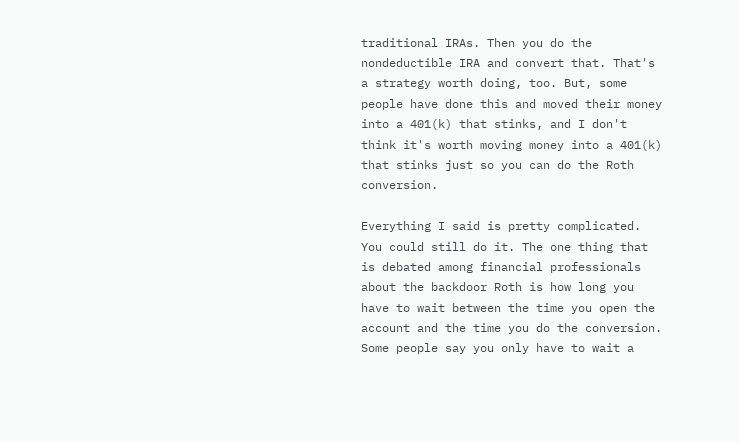traditional IRAs. Then you do the nondeductible IRA and convert that. That's a strategy worth doing, too. But, some people have done this and moved their money into a 401(k) that stinks, and I don't think it's worth moving money into a 401(k) that stinks just so you can do the Roth conversion.

Everything I said is pretty complicated. You could still do it. The one thing that is debated among financial professionals about the backdoor Roth is how long you have to wait between the time you open the account and the time you do the conversion. Some people say you only have to wait a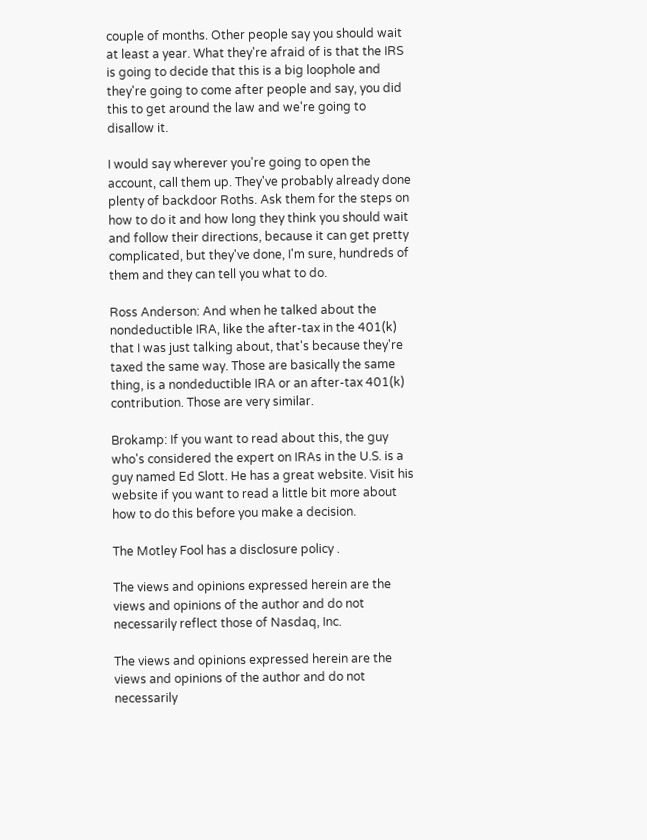couple of months. Other people say you should wait at least a year. What they're afraid of is that the IRS is going to decide that this is a big loophole and they're going to come after people and say, you did this to get around the law and we're going to disallow it.

I would say wherever you're going to open the account, call them up. They've probably already done plenty of backdoor Roths. Ask them for the steps on how to do it and how long they think you should wait and follow their directions, because it can get pretty complicated, but they've done, I'm sure, hundreds of them and they can tell you what to do.

Ross Anderson: And when he talked about the nondeductible IRA, like the after-tax in the 401(k) that I was just talking about, that's because they're taxed the same way. Those are basically the same thing, is a nondeductible IRA or an after-tax 401(k) contribution. Those are very similar.

Brokamp: If you want to read about this, the guy who's considered the expert on IRAs in the U.S. is a guy named Ed Slott. He has a great website. Visit his website if you want to read a little bit more about how to do this before you make a decision.

The Motley Fool has a disclosure policy .

The views and opinions expressed herein are the views and opinions of the author and do not necessarily reflect those of Nasdaq, Inc.

The views and opinions expressed herein are the views and opinions of the author and do not necessarily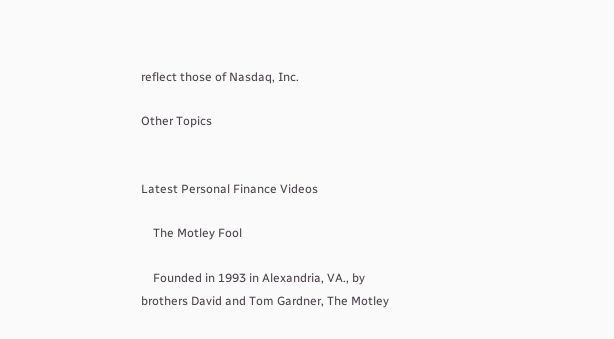reflect those of Nasdaq, Inc.

Other Topics


Latest Personal Finance Videos

    The Motley Fool

    Founded in 1993 in Alexandria, VA., by brothers David and Tom Gardner, The Motley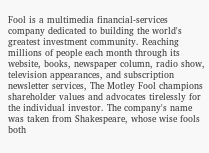Fool is a multimedia financial-services company dedicated to building the world's greatest investment community. Reaching millions of people each month through its website, books, newspaper column, radio show, television appearances, and subscription newsletter services, The Motley Fool champions shareholder values and advocates tirelessly for the individual investor. The company's name was taken from Shakespeare, whose wise fools both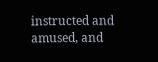instructed and amused, and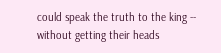could speak the truth to the king -- without getting their heads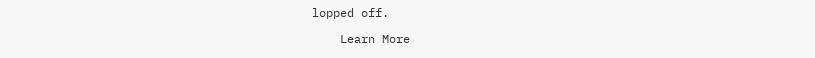lopped off.

    Learn More